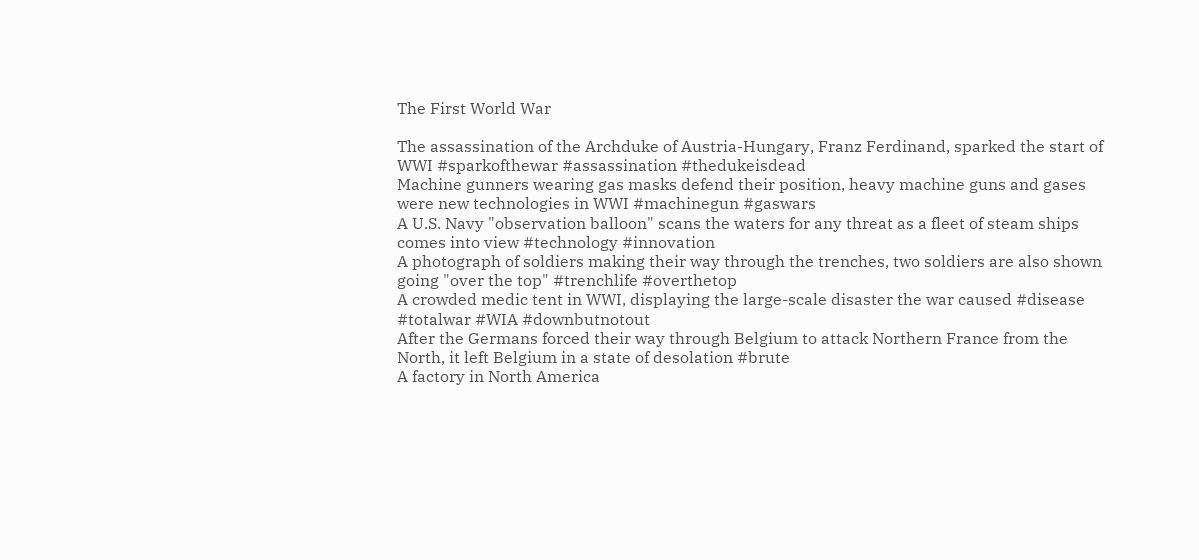The First World War

The assassination of the Archduke of Austria-Hungary, Franz Ferdinand, sparked the start of WWI #sparkofthewar #assassination #thedukeisdead
Machine gunners wearing gas masks defend their position, heavy machine guns and gases were new technologies in WWI #machinegun #gaswars
A U.S. Navy "observation balloon" scans the waters for any threat as a fleet of steam ships comes into view #technology #innovation
A photograph of soldiers making their way through the trenches, two soldiers are also shown going "over the top" #trenchlife #overthetop
A crowded medic tent in WWI, displaying the large-scale disaster the war caused #disease #totalwar #WIA #downbutnotout
After the Germans forced their way through Belgium to attack Northern France from the North, it left Belgium in a state of desolation #brute
A factory in North America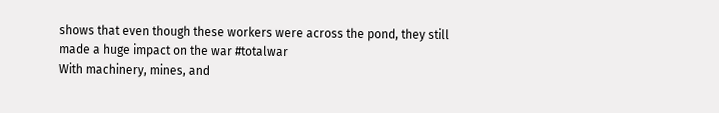shows that even though these workers were across the pond, they still made a huge impact on the war #totalwar
With machinery, mines, and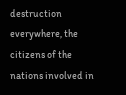destruction everywhere, the citizens of the nations involved in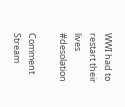WWI had to restart their lives #desolation

Comment Stream